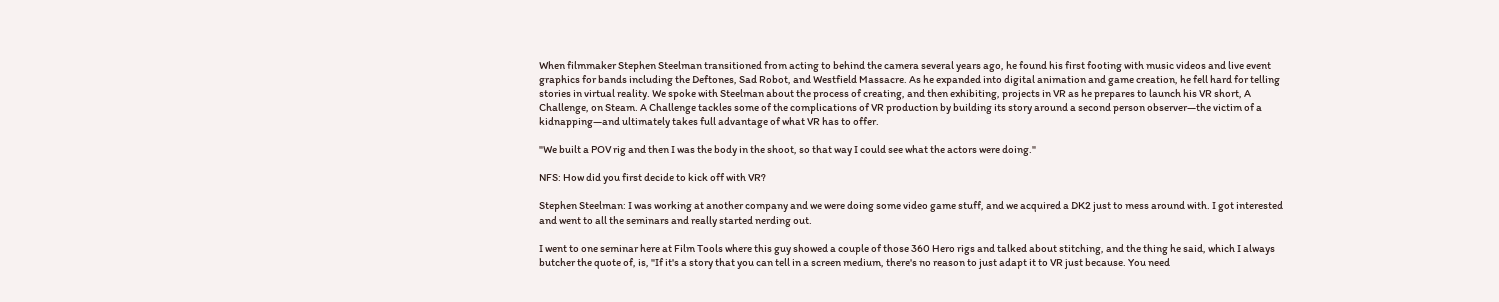When filmmaker Stephen Steelman transitioned from acting to behind the camera several years ago, he found his first footing with music videos and live event graphics for bands including the Deftones, Sad Robot, and Westfield Massacre. As he expanded into digital animation and game creation, he fell hard for telling stories in virtual reality. We spoke with Steelman about the process of creating, and then exhibiting, projects in VR as he prepares to launch his VR short, A Challenge, on Steam. A Challenge tackles some of the complications of VR production by building its story around a second person observer—the victim of a kidnapping—and ultimately takes full advantage of what VR has to offer.

"We built a POV rig and then I was the body in the shoot, so that way I could see what the actors were doing."

NFS: How did you first decide to kick off with VR?

Stephen Steelman: I was working at another company and we were doing some video game stuff, and we acquired a DK2 just to mess around with. I got interested and went to all the seminars and really started nerding out.

I went to one seminar here at Film Tools where this guy showed a couple of those 360 Hero rigs and talked about stitching, and the thing he said, which I always butcher the quote of, is, "If it's a story that you can tell in a screen medium, there's no reason to just adapt it to VR just because. You need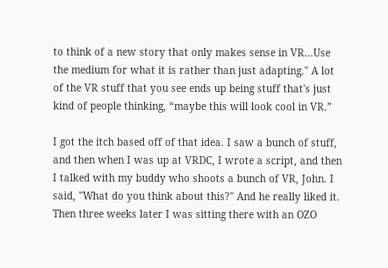to think of a new story that only makes sense in VR...Use the medium for what it is rather than just adapting." A lot of the VR stuff that you see ends up being stuff that's just kind of people thinking, “maybe this will look cool in VR.”

I got the itch based off of that idea. I saw a bunch of stuff, and then when I was up at VRDC, I wrote a script, and then I talked with my buddy who shoots a bunch of VR, John. I said, "What do you think about this?" And he really liked it. Then three weeks later I was sitting there with an OZO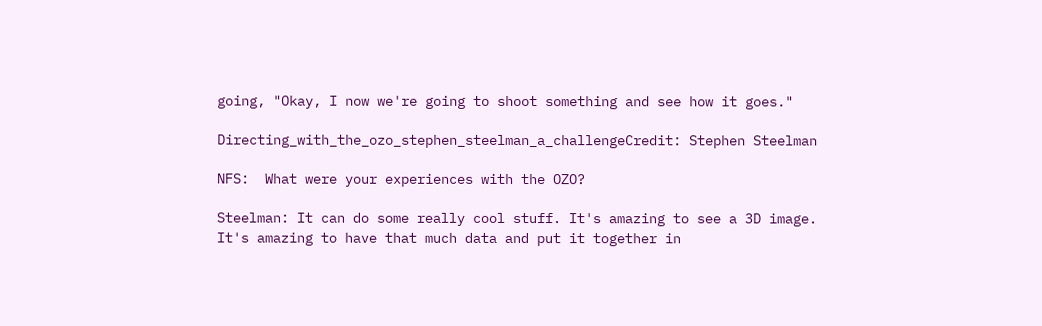going, "Okay, I now we're going to shoot something and see how it goes."

Directing_with_the_ozo_stephen_steelman_a_challengeCredit: Stephen Steelman

NFS:  What were your experiences with the OZO?

Steelman: It can do some really cool stuff. It's amazing to see a 3D image. It's amazing to have that much data and put it together in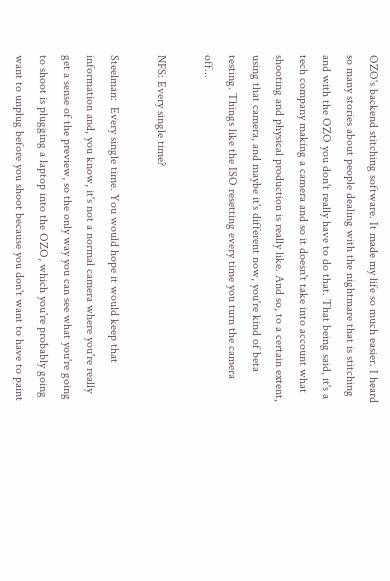OZO's backend stitching software. It made my life so much easier. I heard so many stories about people dealing with the nightmare that is stitching and with the OZO you don't really have to do that. That being said, it's a tech company making a camera and so it doesn't take into account what shooting and physical production is really like. And so, to a certain extent, using that camera, and maybe it's different now, you're kind of beta testing. Things like the ISO resetting every time you turn the camera off...

NFS: Every single time?

Steelman:  Every single time. You would hope it would keep that information and, you know, it's not a normal camera where you're really get a sense of the preview, so the only way you can see what you're going to shoot is plugging a laptop into the OZO, which you're probably going want to unplug before you shoot because you don't want to have to paint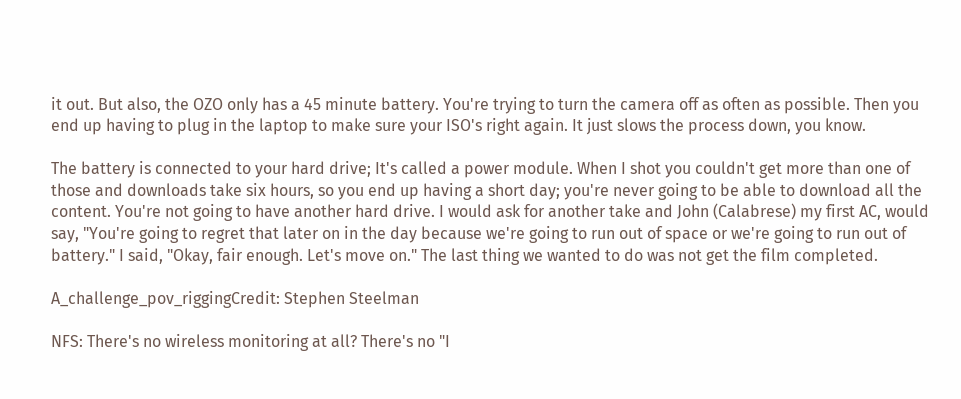it out. But also, the OZO only has a 45 minute battery. You're trying to turn the camera off as often as possible. Then you end up having to plug in the laptop to make sure your ISO's right again. It just slows the process down, you know.

The battery is connected to your hard drive; It's called a power module. When I shot you couldn't get more than one of those and downloads take six hours, so you end up having a short day; you're never going to be able to download all the content. You're not going to have another hard drive. I would ask for another take and John (Calabrese) my first AC, would say, "You're going to regret that later on in the day because we're going to run out of space or we're going to run out of battery." I said, "Okay, fair enough. Let's move on." The last thing we wanted to do was not get the film completed.

A_challenge_pov_riggingCredit: Stephen Steelman

NFS: There's no wireless monitoring at all? There's no "I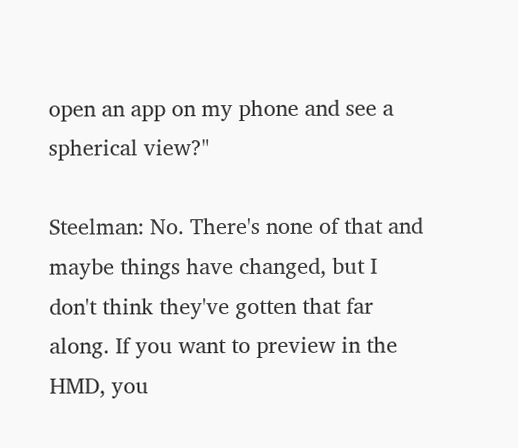open an app on my phone and see a spherical view?"

Steelman: No. There's none of that and maybe things have changed, but I don't think they've gotten that far along. If you want to preview in the HMD, you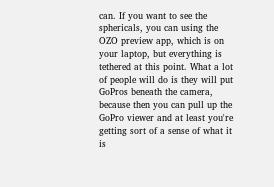can. If you want to see the sphericals, you can using the OZO preview app, which is on your laptop, but everything is tethered at this point. What a lot of people will do is they will put GoPros beneath the camera, because then you can pull up the GoPro viewer and at least you're getting sort of a sense of what it is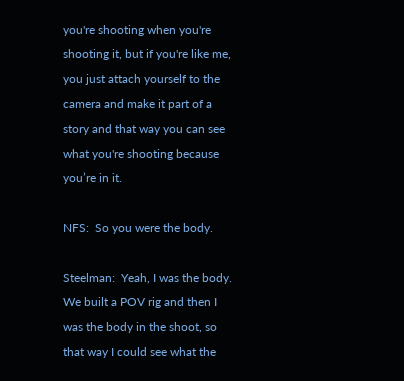you're shooting when you're shooting it, but if you're like me, you just attach yourself to the camera and make it part of a story and that way you can see what you're shooting because you’re in it.

NFS:  So you were the body.

Steelman:  Yeah, I was the body. We built a POV rig and then I was the body in the shoot, so that way I could see what the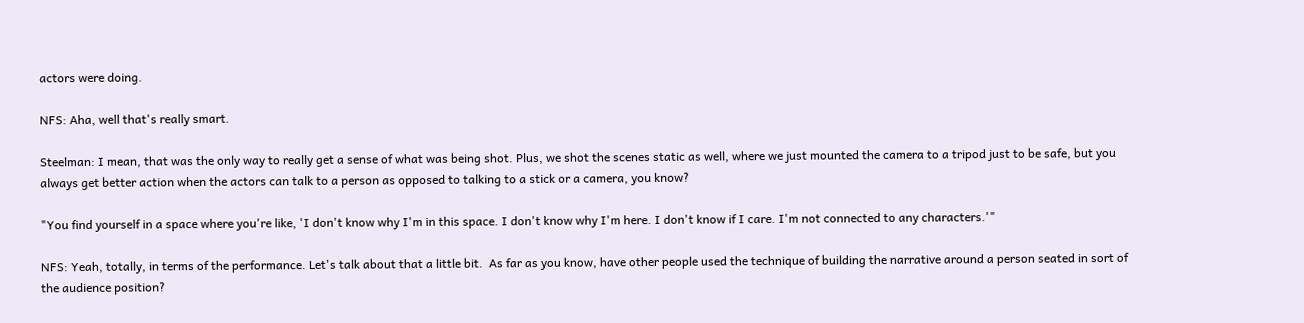actors were doing.

NFS: Aha, well that's really smart.

Steelman: I mean, that was the only way to really get a sense of what was being shot. Plus, we shot the scenes static as well, where we just mounted the camera to a tripod just to be safe, but you always get better action when the actors can talk to a person as opposed to talking to a stick or a camera, you know?

"You find yourself in a space where you're like, 'I don't know why I'm in this space. I don't know why I'm here. I don't know if I care. I'm not connected to any characters.'"

NFS: Yeah, totally, in terms of the performance. Let's talk about that a little bit.  As far as you know, have other people used the technique of building the narrative around a person seated in sort of the audience position?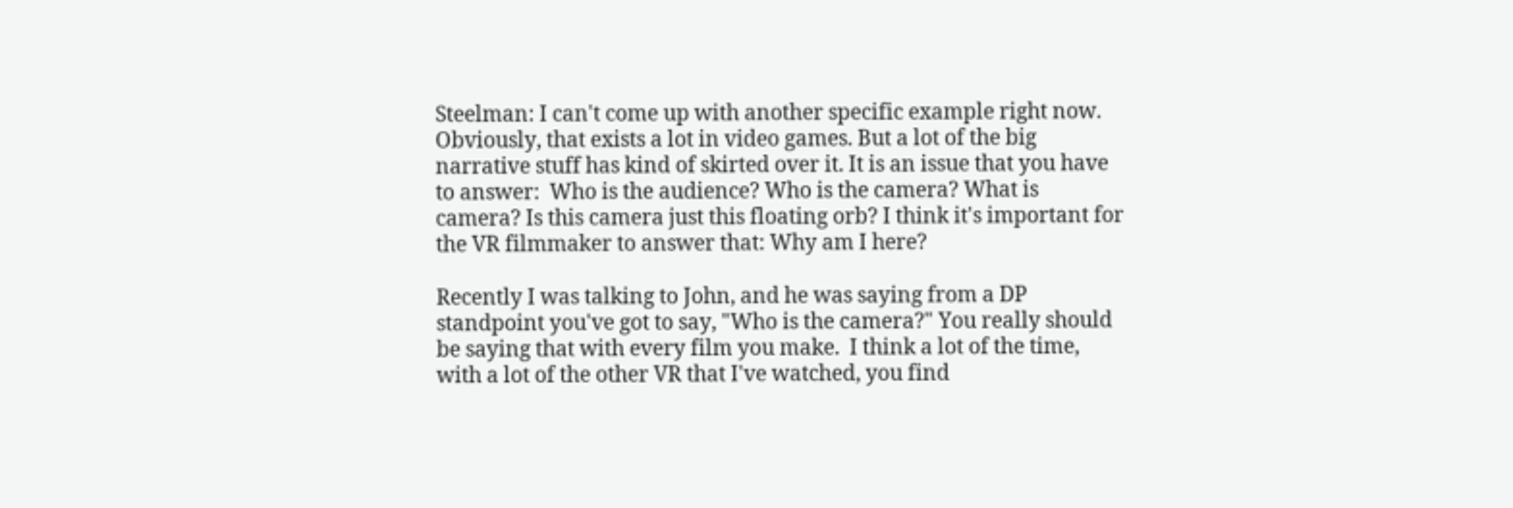Steelman: I can't come up with another specific example right now. Obviously, that exists a lot in video games. But a lot of the big narrative stuff has kind of skirted over it. It is an issue that you have to answer:  Who is the audience? Who is the camera? What is camera? Is this camera just this floating orb? I think it's important for the VR filmmaker to answer that: Why am I here?

Recently I was talking to John, and he was saying from a DP standpoint you've got to say, "Who is the camera?" You really should be saying that with every film you make.  I think a lot of the time, with a lot of the other VR that I've watched, you find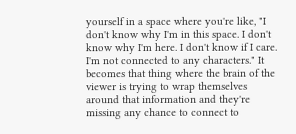yourself in a space where you're like, "I don't know why I'm in this space. I don't know why I'm here. I don't know if I care. I'm not connected to any characters." It becomes that thing where the brain of the viewer is trying to wrap themselves around that information and they're missing any chance to connect to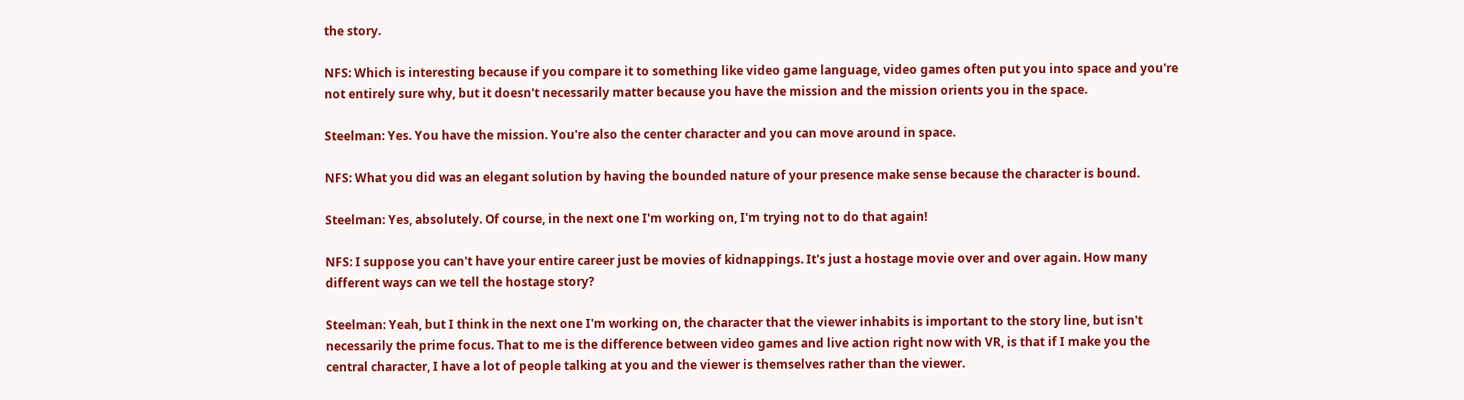the story.

NFS: Which is interesting because if you compare it to something like video game language, video games often put you into space and you're not entirely sure why, but it doesn't necessarily matter because you have the mission and the mission orients you in the space.

Steelman: Yes. You have the mission. You're also the center character and you can move around in space.

NFS: What you did was an elegant solution by having the bounded nature of your presence make sense because the character is bound.

Steelman: Yes, absolutely. Of course, in the next one I'm working on, I'm trying not to do that again!

NFS: I suppose you can't have your entire career just be movies of kidnappings. It's just a hostage movie over and over again. How many different ways can we tell the hostage story?

Steelman: Yeah, but I think in the next one I'm working on, the character that the viewer inhabits is important to the story line, but isn't necessarily the prime focus. That to me is the difference between video games and live action right now with VR, is that if I make you the central character, I have a lot of people talking at you and the viewer is themselves rather than the viewer.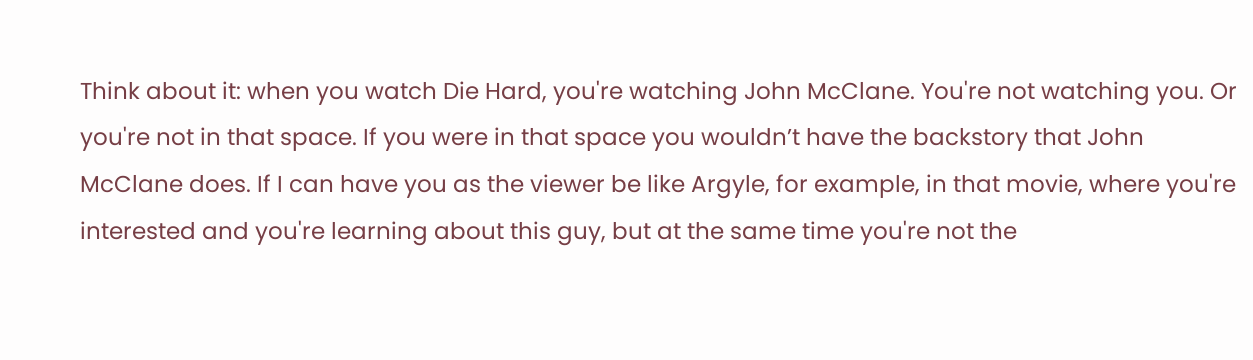Think about it: when you watch Die Hard, you're watching John McClane. You're not watching you. Or you're not in that space. If you were in that space you wouldn’t have the backstory that John McClane does. If I can have you as the viewer be like Argyle, for example, in that movie, where you're interested and you're learning about this guy, but at the same time you're not the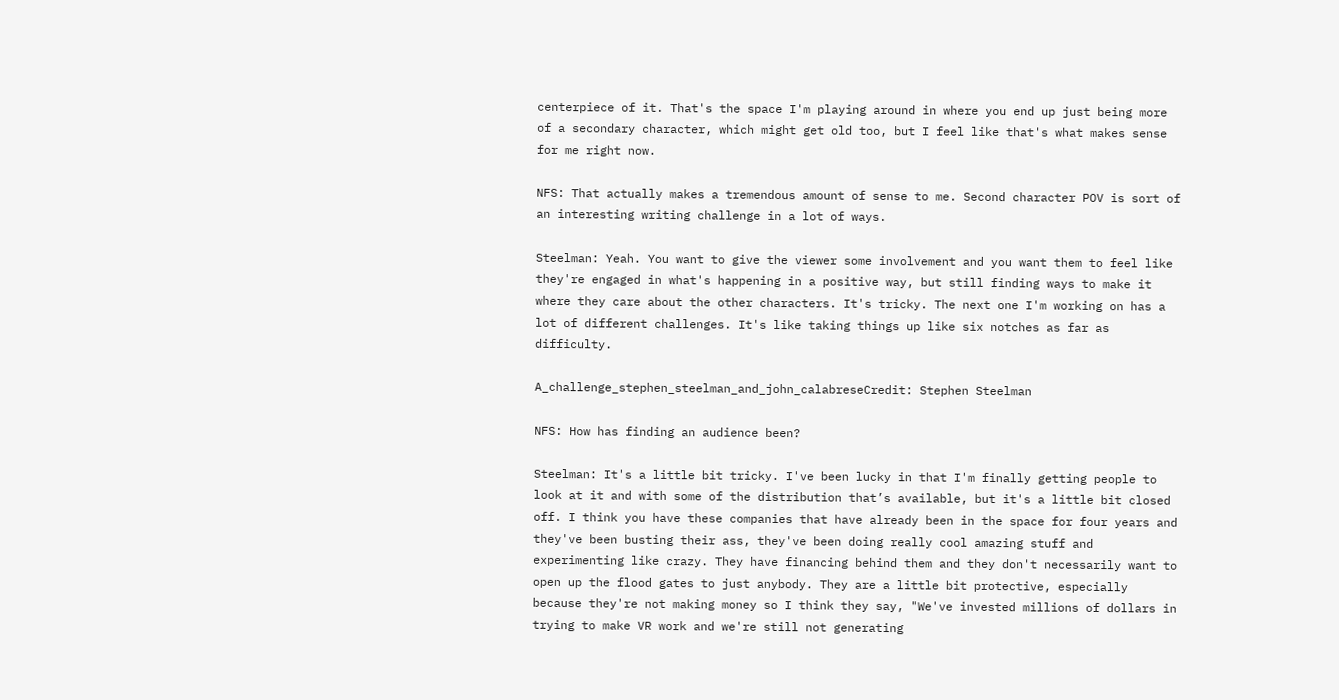centerpiece of it. That's the space I'm playing around in where you end up just being more of a secondary character, which might get old too, but I feel like that's what makes sense for me right now.

NFS: That actually makes a tremendous amount of sense to me. Second character POV is sort of an interesting writing challenge in a lot of ways.

Steelman: Yeah. You want to give the viewer some involvement and you want them to feel like they're engaged in what's happening in a positive way, but still finding ways to make it where they care about the other characters. It's tricky. The next one I'm working on has a lot of different challenges. It's like taking things up like six notches as far as difficulty.

A_challenge_stephen_steelman_and_john_calabreseCredit: Stephen Steelman

NFS: How has finding an audience been?

Steelman: It's a little bit tricky. I've been lucky in that I'm finally getting people to look at it and with some of the distribution that’s available, but it's a little bit closed off. I think you have these companies that have already been in the space for four years and they've been busting their ass, they've been doing really cool amazing stuff and experimenting like crazy. They have financing behind them and they don't necessarily want to open up the flood gates to just anybody. They are a little bit protective, especially because they're not making money so I think they say, "We've invested millions of dollars in trying to make VR work and we're still not generating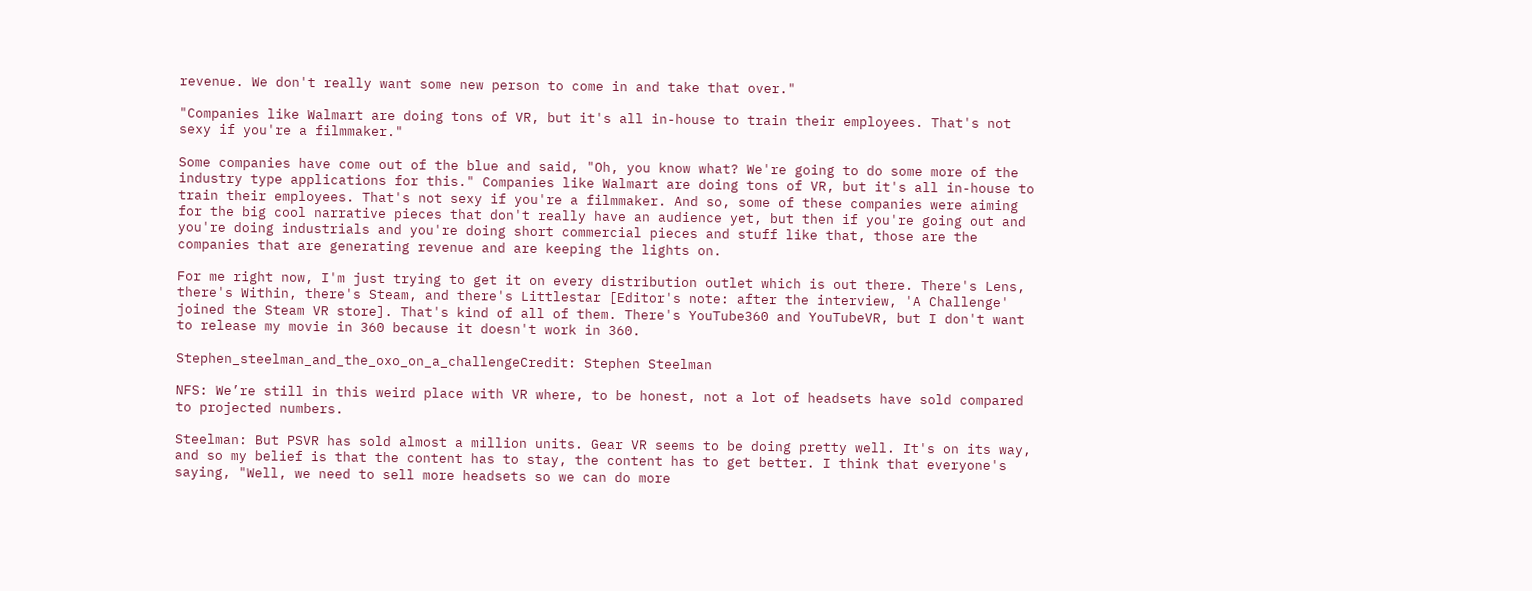revenue. We don't really want some new person to come in and take that over."

"Companies like Walmart are doing tons of VR, but it's all in-house to train their employees. That's not sexy if you're a filmmaker."

Some companies have come out of the blue and said, "Oh, you know what? We're going to do some more of the industry type applications for this." Companies like Walmart are doing tons of VR, but it's all in-house to train their employees. That's not sexy if you're a filmmaker. And so, some of these companies were aiming for the big cool narrative pieces that don't really have an audience yet, but then if you're going out and you're doing industrials and you're doing short commercial pieces and stuff like that, those are the companies that are generating revenue and are keeping the lights on.

For me right now, I'm just trying to get it on every distribution outlet which is out there. There's Lens, there's Within, there's Steam, and there's Littlestar [Editor's note: after the interview, 'A Challenge' joined the Steam VR store]. That's kind of all of them. There's YouTube360 and YouTubeVR, but I don't want to release my movie in 360 because it doesn't work in 360.

Stephen_steelman_and_the_oxo_on_a_challengeCredit: Stephen Steelman

NFS: We’re still in this weird place with VR where, to be honest, not a lot of headsets have sold compared to projected numbers.

Steelman: But PSVR has sold almost a million units. Gear VR seems to be doing pretty well. It's on its way, and so my belief is that the content has to stay, the content has to get better. I think that everyone's saying, "Well, we need to sell more headsets so we can do more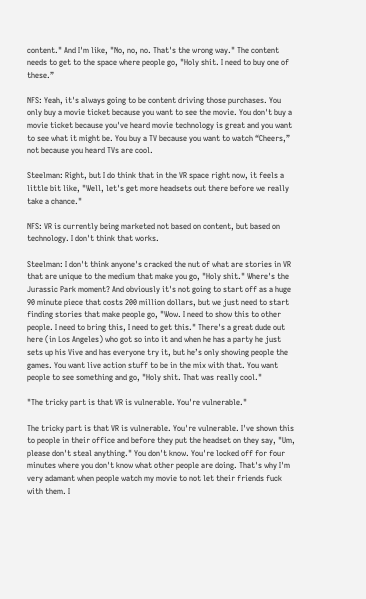content." And I'm like, "No, no, no. That's the wrong way." The content needs to get to the space where people go, "Holy shit. I need to buy one of these.”

NFS: Yeah, it's always going to be content driving those purchases. You only buy a movie ticket because you want to see the movie. You don't buy a movie ticket because you've heard movie technology is great and you want to see what it might be. You buy a TV because you want to watch “Cheers,” not because you heard TVs are cool.

Steelman: Right, but I do think that in the VR space right now, it feels a little bit like, "Well, let's get more headsets out there before we really take a chance."

NFS: VR is currently being marketed not based on content, but based on technology. I don't think that works.

Steelman: I don't think anyone's cracked the nut of what are stories in VR that are unique to the medium that make you go, "Holy shit." Where's the Jurassic Park moment? And obviously it's not going to start off as a huge 90 minute piece that costs 200 million dollars, but we just need to start finding stories that make people go, "Wow. I need to show this to other people. I need to bring this, I need to get this." There's a great dude out here (in Los Angeles) who got so into it and when he has a party he just sets up his Vive and has everyone try it, but he’s only showing people the games. You want live action stuff to be in the mix with that. You want people to see something and go, "Holy shit. That was really cool."

"The tricky part is that VR is vulnerable. You're vulnerable."

The tricky part is that VR is vulnerable. You're vulnerable. I've shown this to people in their office and before they put the headset on they say, "Um, please don't steal anything." You don't know. You're locked off for four minutes where you don't know what other people are doing. That's why I'm very adamant when people watch my movie to not let their friends fuck with them. I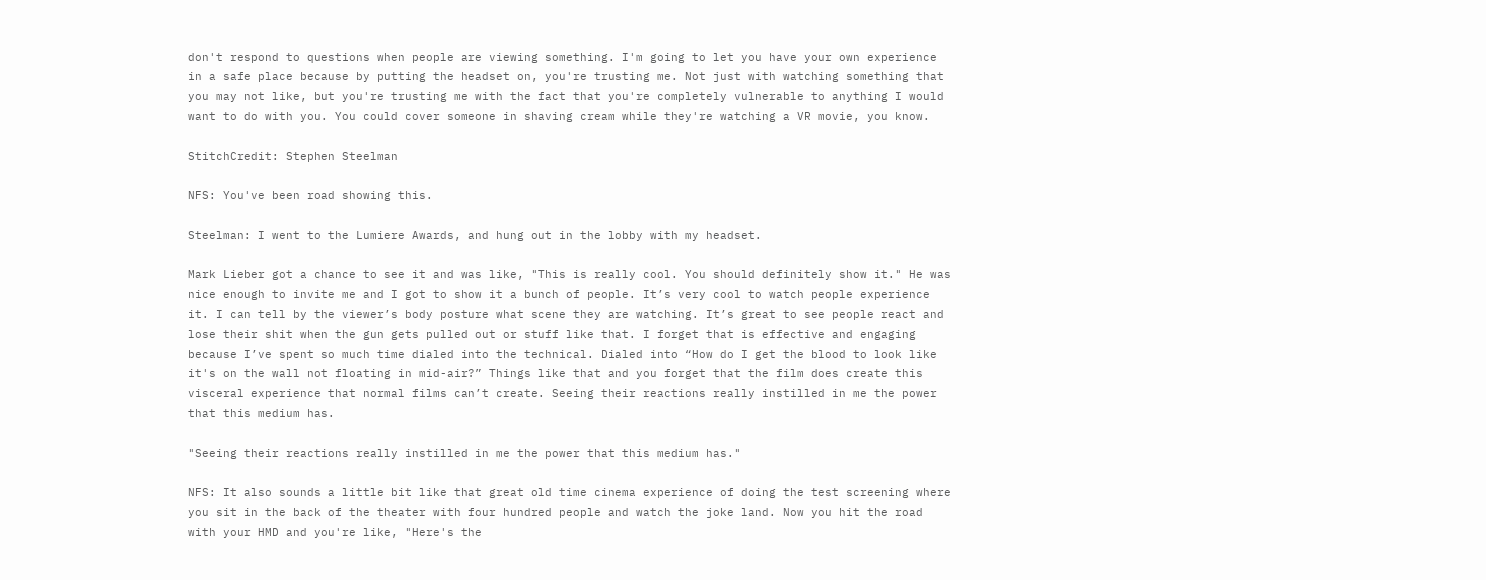don't respond to questions when people are viewing something. I'm going to let you have your own experience in a safe place because by putting the headset on, you're trusting me. Not just with watching something that you may not like, but you're trusting me with the fact that you're completely vulnerable to anything I would want to do with you. You could cover someone in shaving cream while they're watching a VR movie, you know.

StitchCredit: Stephen Steelman

NFS: You've been road showing this.

Steelman: I went to the Lumiere Awards, and hung out in the lobby with my headset.

Mark Lieber got a chance to see it and was like, "This is really cool. You should definitely show it." He was nice enough to invite me and I got to show it a bunch of people. It’s very cool to watch people experience it. I can tell by the viewer’s body posture what scene they are watching. It’s great to see people react and lose their shit when the gun gets pulled out or stuff like that. I forget that is effective and engaging because I’ve spent so much time dialed into the technical. Dialed into “How do I get the blood to look like it's on the wall not floating in mid-air?” Things like that and you forget that the film does create this visceral experience that normal films can’t create. Seeing their reactions really instilled in me the power that this medium has.

"Seeing their reactions really instilled in me the power that this medium has."

NFS: It also sounds a little bit like that great old time cinema experience of doing the test screening where you sit in the back of the theater with four hundred people and watch the joke land. Now you hit the road with your HMD and you're like, "Here's the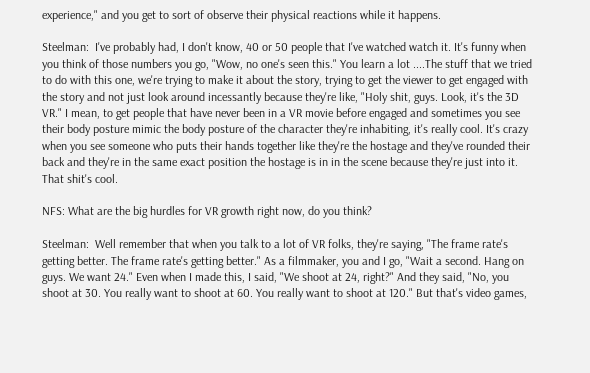experience," and you get to sort of observe their physical reactions while it happens.

Steelman:  I've probably had, I don't know, 40 or 50 people that I've watched watch it. It's funny when you think of those numbers you go, "Wow, no one's seen this." You learn a lot ....The stuff that we tried to do with this one, we're trying to make it about the story, trying to get the viewer to get engaged with the story and not just look around incessantly because they're like, "Holy shit, guys. Look, it's the 3D VR." I mean, to get people that have never been in a VR movie before engaged and sometimes you see their body posture mimic the body posture of the character they're inhabiting, it's really cool. It's crazy when you see someone who puts their hands together like they're the hostage and they've rounded their back and they're in the same exact position the hostage is in in the scene because they're just into it. That shit's cool.

NFS: What are the big hurdles for VR growth right now, do you think?

Steelman:  Well remember that when you talk to a lot of VR folks, they're saying, "The frame rate's getting better. The frame rate's getting better." As a filmmaker, you and I go, "Wait a second. Hang on guys. We want 24." Even when I made this, I said, "We shoot at 24, right?" And they said, "No, you shoot at 30. You really want to shoot at 60. You really want to shoot at 120." But that's video games,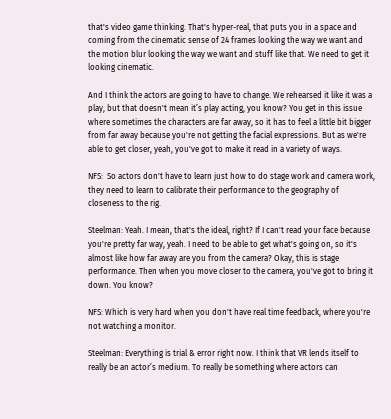that's video game thinking. That's hyper-real, that puts you in a space and coming from the cinematic sense of 24 frames looking the way we want and the motion blur looking the way we want and stuff like that. We need to get it looking cinematic.

And I think the actors are going to have to change. We rehearsed it like it was a play, but that doesn't mean it’s play acting, you know? You get in this issue where sometimes the characters are far away, so it has to feel a little bit bigger from far away because you're not getting the facial expressions. But as we're able to get closer, yeah, you've got to make it read in a variety of ways.

NFS:  So actors don't have to learn just how to do stage work and camera work, they need to learn to calibrate their performance to the geography of closeness to the rig.

Steelman: Yeah. I mean, that's the ideal, right? If I can't read your face because you're pretty far way, yeah. I need to be able to get what's going on, so it's almost like how far away are you from the camera? Okay, this is stage performance. Then when you move closer to the camera, you've got to bring it down. You know?

NFS: Which is very hard when you don't have real time feedback, where you're not watching a monitor.

Steelman: Everything is trial & error right now. I think that VR lends itself to really be an actor’s medium. To really be something where actors can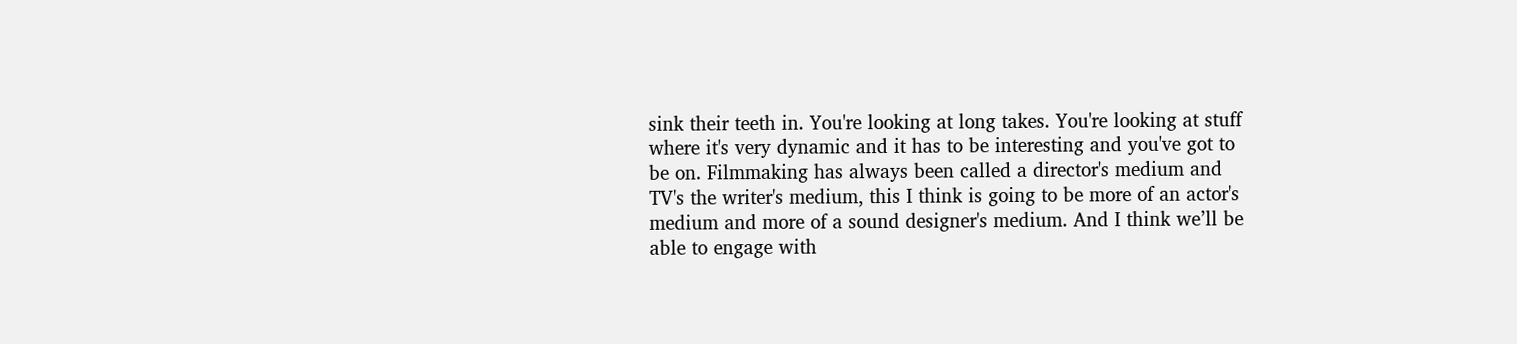sink their teeth in. You're looking at long takes. You're looking at stuff where it's very dynamic and it has to be interesting and you've got to be on. Filmmaking has always been called a director's medium and TV's the writer's medium, this I think is going to be more of an actor's medium and more of a sound designer's medium. And I think we’ll be able to engage with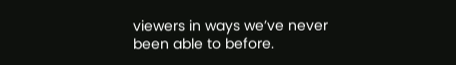viewers in ways we’ve never been able to before.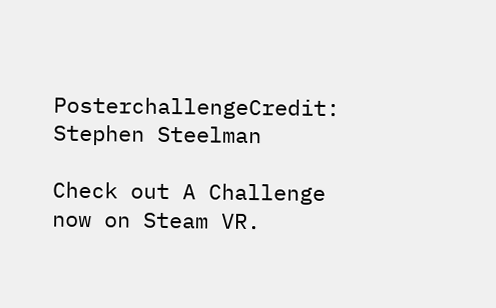PosterchallengeCredit: Stephen Steelman

Check out A Challenge now on Steam VR.